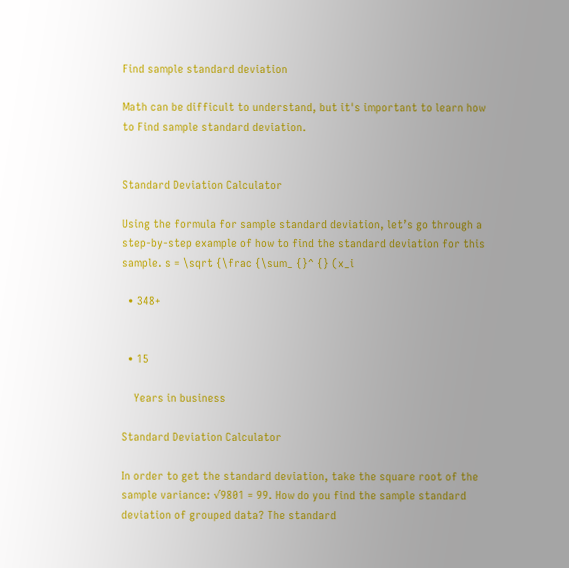Find sample standard deviation

Math can be difficult to understand, but it's important to learn how to Find sample standard deviation.


Standard Deviation Calculator

Using the formula for sample standard deviation, let’s go through a step-by-step example of how to find the standard deviation for this sample. s = \sqrt {\frac {\sum_ {}^ {} (x_i

  • 348+


  • 15

    Years in business

Standard Deviation Calculator

In order to get the standard deviation, take the square root of the sample variance: √9801 = 99. How do you find the sample standard deviation of grouped data? The standard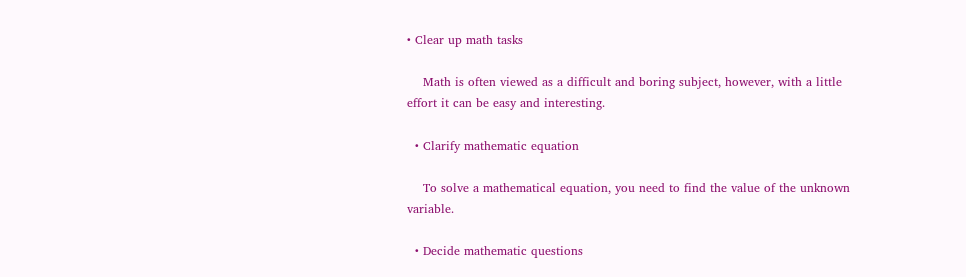• Clear up math tasks

    Math is often viewed as a difficult and boring subject, however, with a little effort it can be easy and interesting.

  • Clarify mathematic equation

    To solve a mathematical equation, you need to find the value of the unknown variable.

  • Decide mathematic questions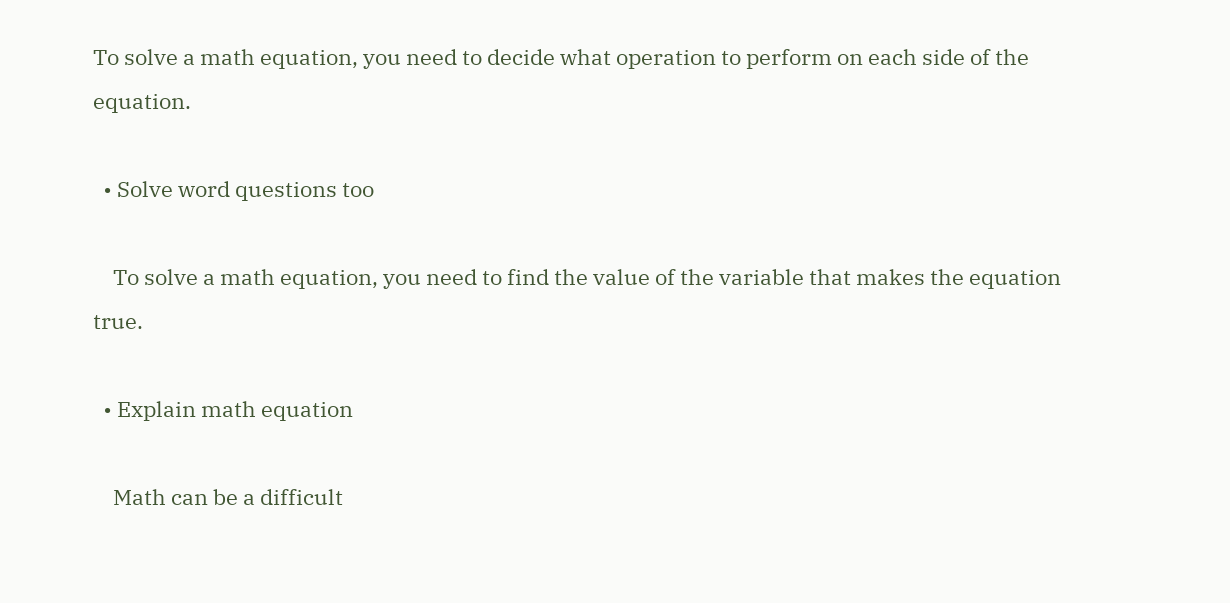To solve a math equation, you need to decide what operation to perform on each side of the equation.

  • Solve word questions too

    To solve a math equation, you need to find the value of the variable that makes the equation true.

  • Explain math equation

    Math can be a difficult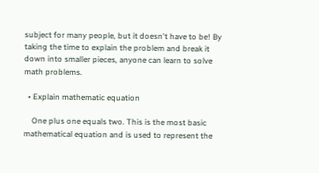subject for many people, but it doesn't have to be! By taking the time to explain the problem and break it down into smaller pieces, anyone can learn to solve math problems.

  • Explain mathematic equation

    One plus one equals two. This is the most basic mathematical equation and is used to represent the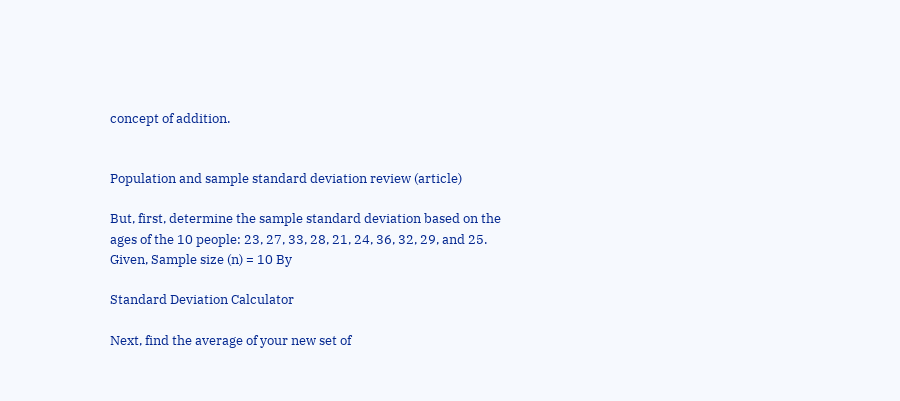concept of addition.


Population and sample standard deviation review (article)

But, first, determine the sample standard deviation based on the ages of the 10 people: 23, 27, 33, 28, 21, 24, 36, 32, 29, and 25. Given, Sample size (n) = 10 By

Standard Deviation Calculator

Next, find the average of your new set of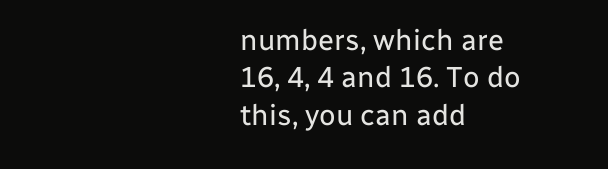numbers, which are 16, 4, 4 and 16. To do this, you can add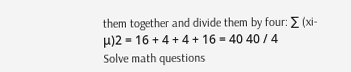them together and divide them by four: ∑ (xi-μ)2 = 16 + 4 + 4 + 16 = 40 40 / 4
Solve math questions